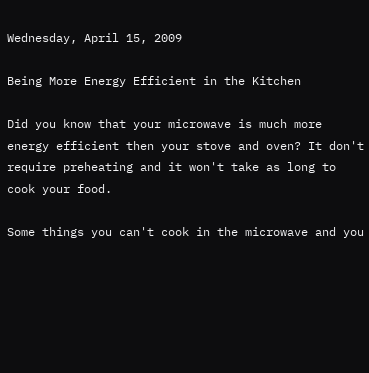Wednesday, April 15, 2009

Being More Energy Efficient in the Kitchen

Did you know that your microwave is much more energy efficient then your stove and oven? It don't require preheating and it won't take as long to cook your food.

Some things you can't cook in the microwave and you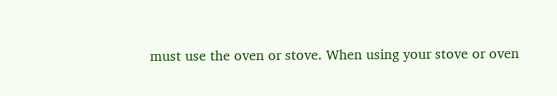must use the oven or stove. When using your stove or oven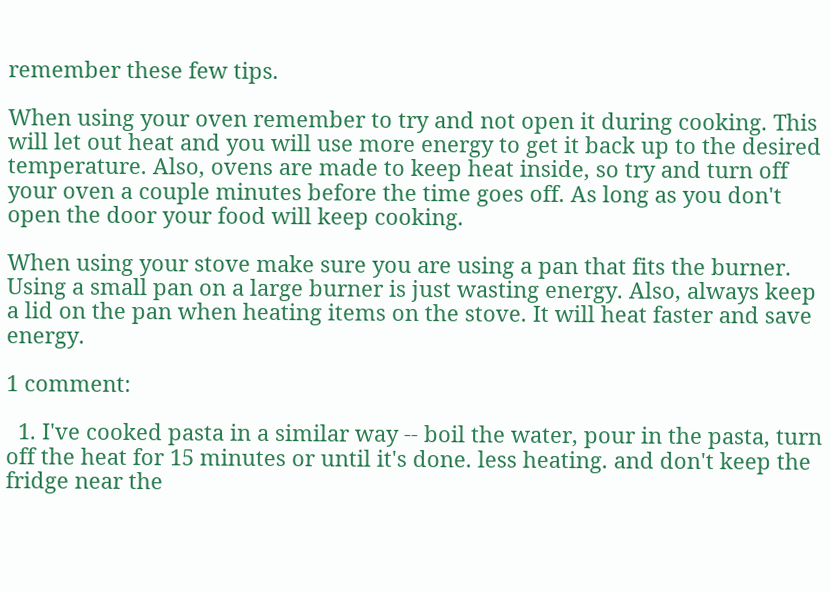remember these few tips.

When using your oven remember to try and not open it during cooking. This will let out heat and you will use more energy to get it back up to the desired temperature. Also, ovens are made to keep heat inside, so try and turn off your oven a couple minutes before the time goes off. As long as you don't open the door your food will keep cooking.

When using your stove make sure you are using a pan that fits the burner. Using a small pan on a large burner is just wasting energy. Also, always keep a lid on the pan when heating items on the stove. It will heat faster and save energy.

1 comment:

  1. I've cooked pasta in a similar way -- boil the water, pour in the pasta, turn off the heat for 15 minutes or until it's done. less heating. and don't keep the fridge near the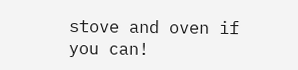stove and oven if you can!